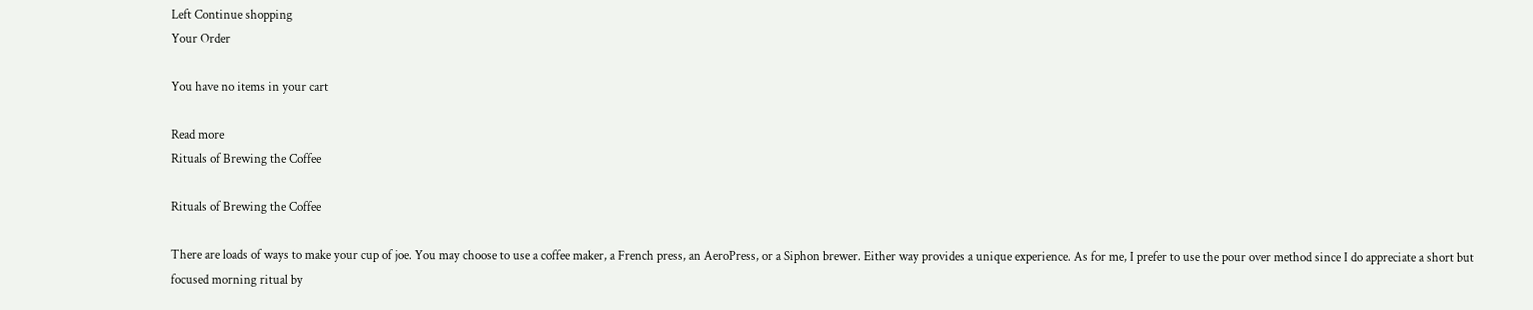Left Continue shopping
Your Order

You have no items in your cart

Read more
Rituals of Brewing the Coffee

Rituals of Brewing the Coffee

There are loads of ways to make your cup of joe. You may choose to use a coffee maker, a French press, an AeroPress, or a Siphon brewer. Either way provides a unique experience. As for me, I prefer to use the pour over method since I do appreciate a short but focused morning ritual by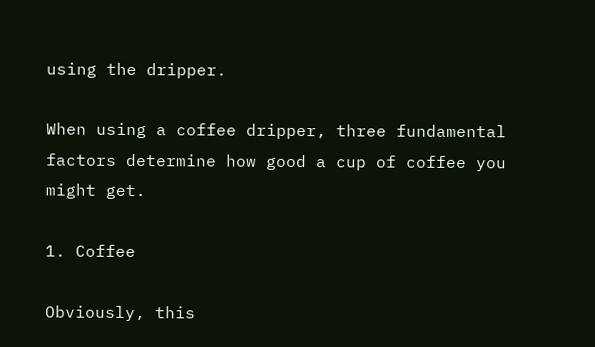using the dripper.

When using a coffee dripper, three fundamental factors determine how good a cup of coffee you might get.

1. Coffee

Obviously, this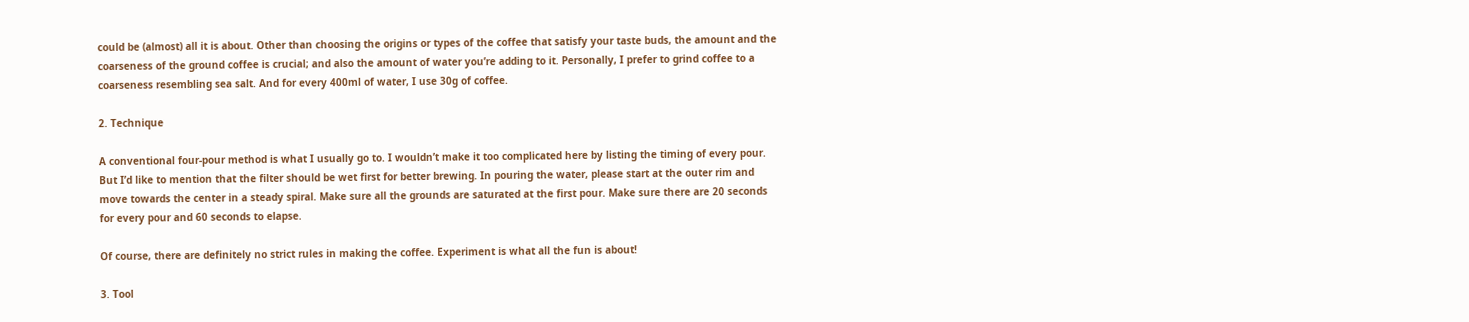could be (almost) all it is about. Other than choosing the origins or types of the coffee that satisfy your taste buds, the amount and the coarseness of the ground coffee is crucial; and also the amount of water you’re adding to it. Personally, I prefer to grind coffee to a coarseness resembling sea salt. And for every 400ml of water, I use 30g of coffee.

2. Technique

A conventional four-pour method is what I usually go to. I wouldn’t make it too complicated here by listing the timing of every pour. But I’d like to mention that the filter should be wet first for better brewing. In pouring the water, please start at the outer rim and move towards the center in a steady spiral. Make sure all the grounds are saturated at the first pour. Make sure there are 20 seconds for every pour and 60 seconds to elapse.

Of course, there are definitely no strict rules in making the coffee. Experiment is what all the fun is about!

3. Tool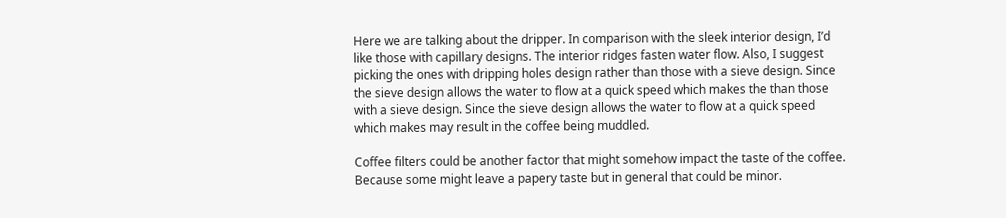Here we are talking about the dripper. In comparison with the sleek interior design, I’d like those with capillary designs. The interior ridges fasten water flow. Also, I suggest picking the ones with dripping holes design rather than those with a sieve design. Since the sieve design allows the water to flow at a quick speed which makes the than those with a sieve design. Since the sieve design allows the water to flow at a quick speed which makes may result in the coffee being muddled.

Coffee filters could be another factor that might somehow impact the taste of the coffee. Because some might leave a papery taste but in general that could be minor.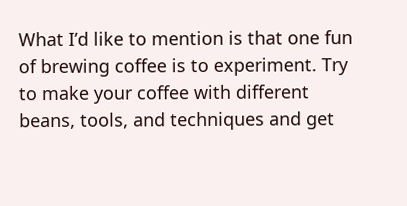What I’d like to mention is that one fun of brewing coffee is to experiment. Try to make your coffee with different beans, tools, and techniques and get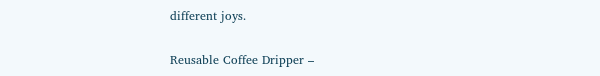different joys.

Reusable Coffee Dripper –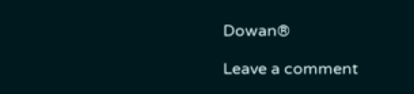Dowan®

Leave a comment